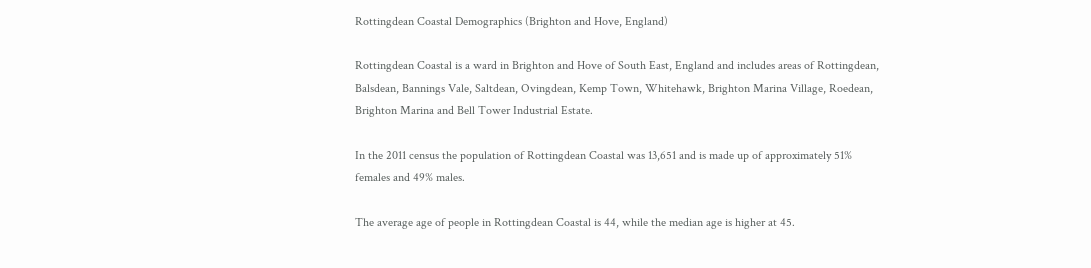Rottingdean Coastal Demographics (Brighton and Hove, England)

Rottingdean Coastal is a ward in Brighton and Hove of South East, England and includes areas of Rottingdean, Balsdean, Bannings Vale, Saltdean, Ovingdean, Kemp Town, Whitehawk, Brighton Marina Village, Roedean, Brighton Marina and Bell Tower Industrial Estate.

In the 2011 census the population of Rottingdean Coastal was 13,651 and is made up of approximately 51% females and 49% males.

The average age of people in Rottingdean Coastal is 44, while the median age is higher at 45.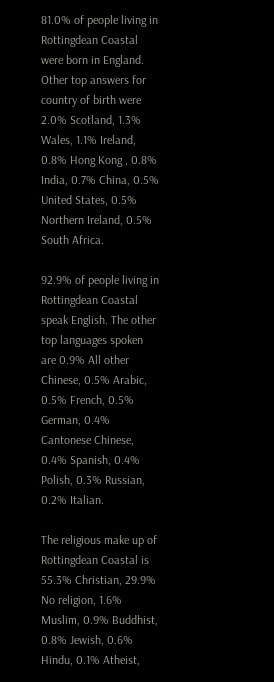81.0% of people living in Rottingdean Coastal were born in England. Other top answers for country of birth were 2.0% Scotland, 1.3% Wales, 1.1% Ireland, 0.8% Hong Kong , 0.8% India, 0.7% China, 0.5% United States, 0.5% Northern Ireland, 0.5% South Africa.

92.9% of people living in Rottingdean Coastal speak English. The other top languages spoken are 0.9% All other Chinese, 0.5% Arabic, 0.5% French, 0.5% German, 0.4% Cantonese Chinese, 0.4% Spanish, 0.4% Polish, 0.3% Russian, 0.2% Italian.

The religious make up of Rottingdean Coastal is 55.3% Christian, 29.9% No religion, 1.6% Muslim, 0.9% Buddhist, 0.8% Jewish, 0.6% Hindu, 0.1% Atheist,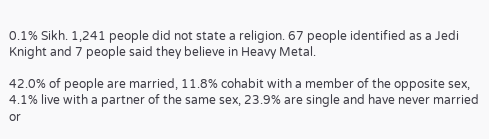0.1% Sikh. 1,241 people did not state a religion. 67 people identified as a Jedi Knight and 7 people said they believe in Heavy Metal.

42.0% of people are married, 11.8% cohabit with a member of the opposite sex, 4.1% live with a partner of the same sex, 23.9% are single and have never married or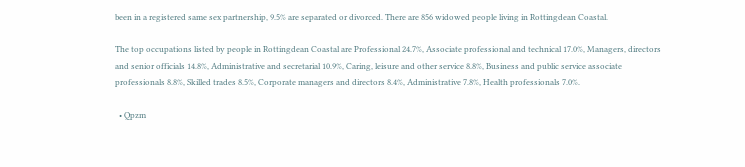been in a registered same sex partnership, 9.5% are separated or divorced. There are 856 widowed people living in Rottingdean Coastal.

The top occupations listed by people in Rottingdean Coastal are Professional 24.7%, Associate professional and technical 17.0%, Managers, directors and senior officials 14.8%, Administrative and secretarial 10.9%, Caring, leisure and other service 8.8%, Business and public service associate professionals 8.8%, Skilled trades 8.5%, Corporate managers and directors 8.4%, Administrative 7.8%, Health professionals 7.0%.

  • Qpzm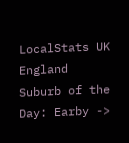LocalStats UK England Suburb of the Day: Earby ->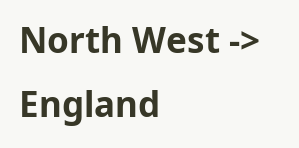North West -> England